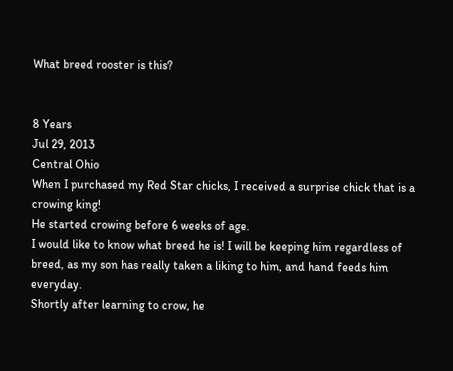What breed rooster is this?


8 Years
Jul 29, 2013
Central Ohio
When I purchased my Red Star chicks, I received a surprise chick that is a crowing king!
He started crowing before 6 weeks of age.
I would like to know what breed he is! I will be keeping him regardless of breed, as my son has really taken a liking to him, and hand feeds him everyday.
Shortly after learning to crow, he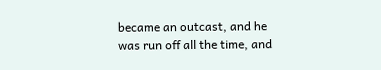became an outcast, and he was run off all the time, and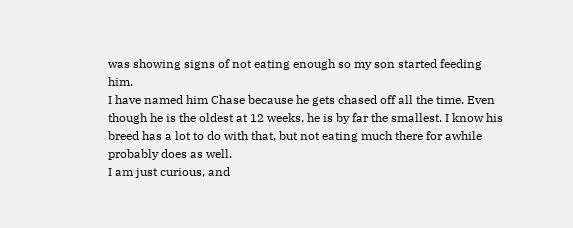was showing signs of not eating enough so my son started feeding him.
I have named him Chase because he gets chased off all the time. Even though he is the oldest at 12 weeks, he is by far the smallest. I know his breed has a lot to do with that, but not eating much there for awhile probably does as well.
I am just curious, and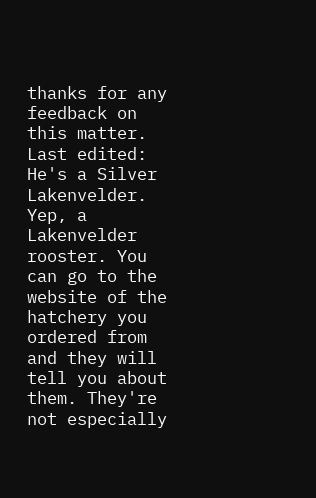thanks for any feedback on this matter.
Last edited:
He's a Silver Lakenvelder.
Yep, a Lakenvelder rooster. You can go to the website of the hatchery you ordered from and they will tell you about them. They're not especially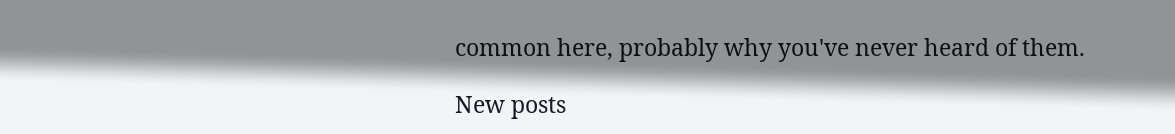common here, probably why you've never heard of them.

New posts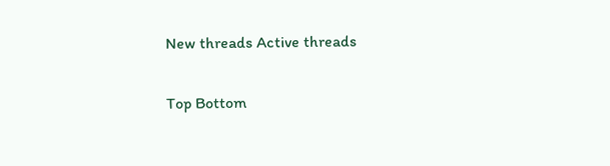New threads Active threads

Top Bottom